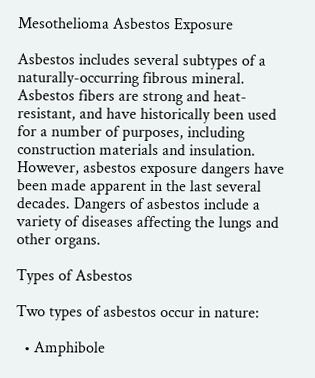Mesothelioma Asbestos Exposure

Asbestos includes several subtypes of a naturally-occurring fibrous mineral. Asbestos fibers are strong and heat-resistant, and have historically been used for a number of purposes, including construction materials and insulation. However, asbestos exposure dangers have been made apparent in the last several decades. Dangers of asbestos include a variety of diseases affecting the lungs and other organs.

Types of Asbestos

Two types of asbestos occur in nature:

  • Amphibole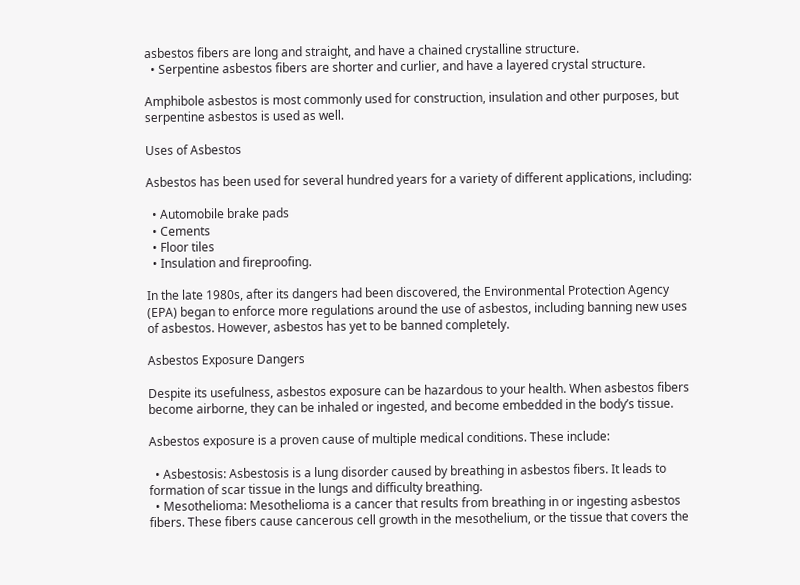asbestos fibers are long and straight, and have a chained crystalline structure.
  • Serpentine asbestos fibers are shorter and curlier, and have a layered crystal structure.

Amphibole asbestos is most commonly used for construction, insulation and other purposes, but serpentine asbestos is used as well.

Uses of Asbestos

Asbestos has been used for several hundred years for a variety of different applications, including:

  • Automobile brake pads
  • Cements
  • Floor tiles
  • Insulation and fireproofing.

In the late 1980s, after its dangers had been discovered, the Environmental Protection Agency (EPA) began to enforce more regulations around the use of asbestos, including banning new uses of asbestos. However, asbestos has yet to be banned completely.

Asbestos Exposure Dangers

Despite its usefulness, asbestos exposure can be hazardous to your health. When asbestos fibers become airborne, they can be inhaled or ingested, and become embedded in the body’s tissue.

Asbestos exposure is a proven cause of multiple medical conditions. These include:

  • Asbestosis: Asbestosis is a lung disorder caused by breathing in asbestos fibers. It leads to formation of scar tissue in the lungs and difficulty breathing.
  • Mesothelioma: Mesothelioma is a cancer that results from breathing in or ingesting asbestos fibers. These fibers cause cancerous cell growth in the mesothelium, or the tissue that covers the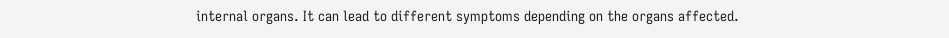internal organs. It can lead to different symptoms depending on the organs affected.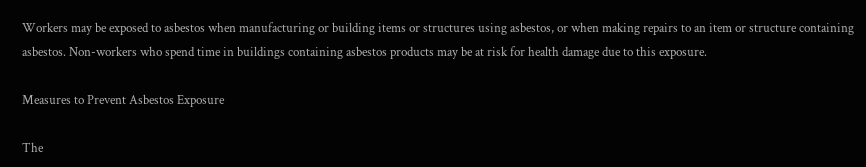Workers may be exposed to asbestos when manufacturing or building items or structures using asbestos, or when making repairs to an item or structure containing asbestos. Non-workers who spend time in buildings containing asbestos products may be at risk for health damage due to this exposure.

Measures to Prevent Asbestos Exposure

The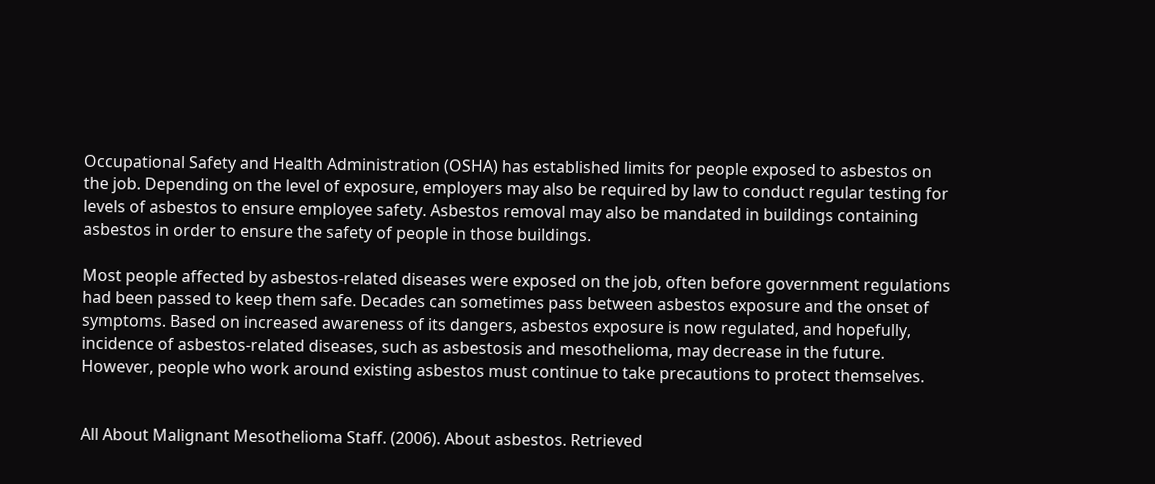Occupational Safety and Health Administration (OSHA) has established limits for people exposed to asbestos on the job. Depending on the level of exposure, employers may also be required by law to conduct regular testing for levels of asbestos to ensure employee safety. Asbestos removal may also be mandated in buildings containing asbestos in order to ensure the safety of people in those buildings.

Most people affected by asbestos-related diseases were exposed on the job, often before government regulations had been passed to keep them safe. Decades can sometimes pass between asbestos exposure and the onset of symptoms. Based on increased awareness of its dangers, asbestos exposure is now regulated, and hopefully, incidence of asbestos-related diseases, such as asbestosis and mesothelioma, may decrease in the future. However, people who work around existing asbestos must continue to take precautions to protect themselves.


All About Malignant Mesothelioma Staff. (2006). About asbestos. Retrieved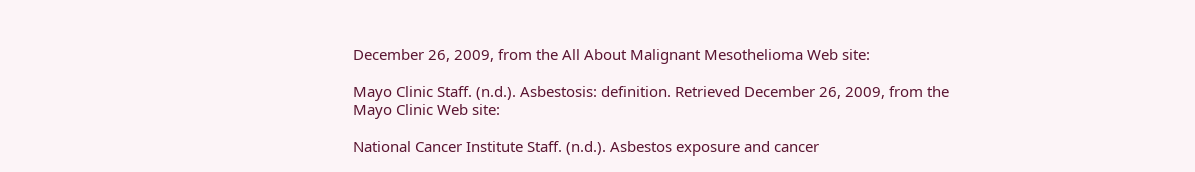December 26, 2009, from the All About Malignant Mesothelioma Web site:

Mayo Clinic Staff. (n.d.). Asbestosis: definition. Retrieved December 26, 2009, from the Mayo Clinic Web site:

National Cancer Institute Staff. (n.d.). Asbestos exposure and cancer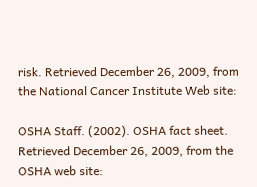risk. Retrieved December 26, 2009, from the National Cancer Institute Web site:

OSHA Staff. (2002). OSHA fact sheet. Retrieved December 26, 2009, from the OSHA web site: